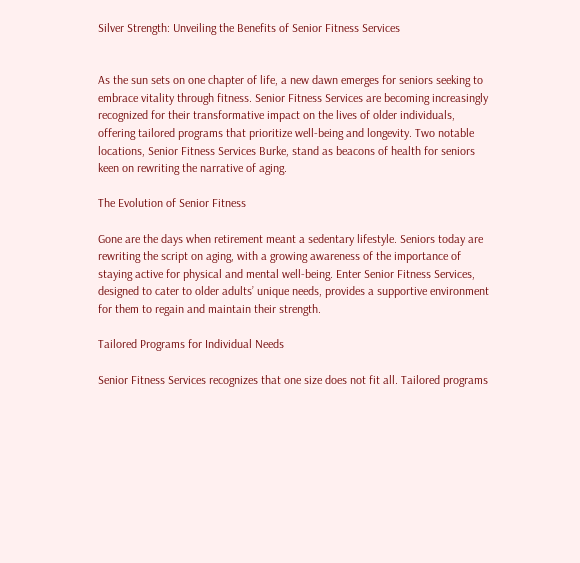Silver Strength: Unveiling the Benefits of Senior Fitness Services


As the sun sets on one chapter of life, a new dawn emerges for seniors seeking to embrace vitality through fitness. Senior Fitness Services are becoming increasingly recognized for their transformative impact on the lives of older individuals, offering tailored programs that prioritize well-being and longevity. Two notable locations, Senior Fitness Services Burke, stand as beacons of health for seniors keen on rewriting the narrative of aging.

The Evolution of Senior Fitness

Gone are the days when retirement meant a sedentary lifestyle. Seniors today are rewriting the script on aging, with a growing awareness of the importance of staying active for physical and mental well-being. Enter Senior Fitness Services, designed to cater to older adults’ unique needs, provides a supportive environment for them to regain and maintain their strength.

Tailored Programs for Individual Needs

Senior Fitness Services recognizes that one size does not fit all. Tailored programs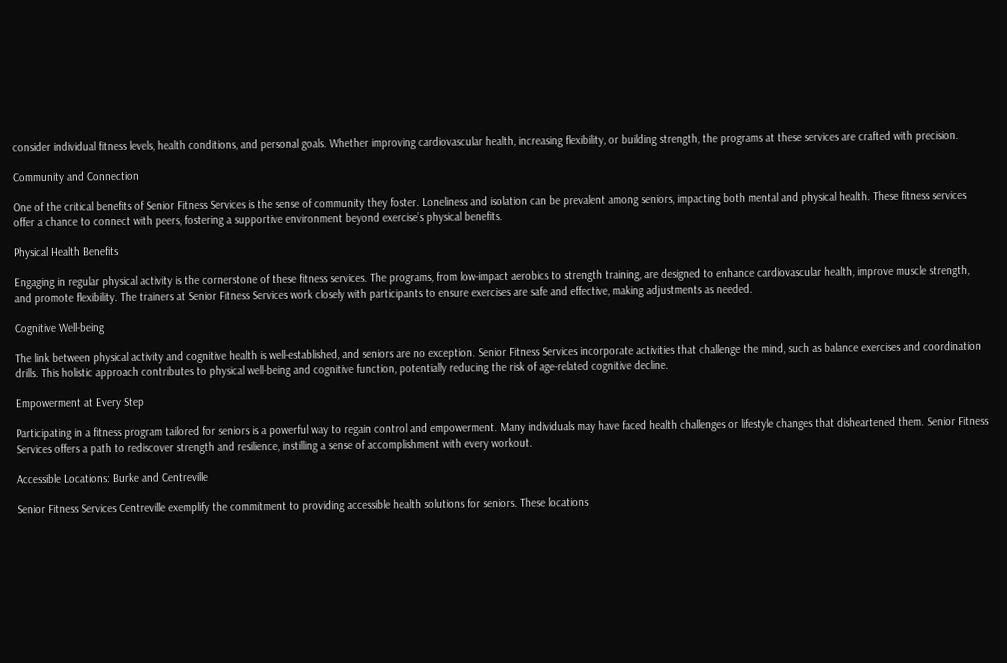consider individual fitness levels, health conditions, and personal goals. Whether improving cardiovascular health, increasing flexibility, or building strength, the programs at these services are crafted with precision.

Community and Connection

One of the critical benefits of Senior Fitness Services is the sense of community they foster. Loneliness and isolation can be prevalent among seniors, impacting both mental and physical health. These fitness services offer a chance to connect with peers, fostering a supportive environment beyond exercise’s physical benefits.

Physical Health Benefits

Engaging in regular physical activity is the cornerstone of these fitness services. The programs, from low-impact aerobics to strength training, are designed to enhance cardiovascular health, improve muscle strength, and promote flexibility. The trainers at Senior Fitness Services work closely with participants to ensure exercises are safe and effective, making adjustments as needed.

Cognitive Well-being

The link between physical activity and cognitive health is well-established, and seniors are no exception. Senior Fitness Services incorporate activities that challenge the mind, such as balance exercises and coordination drills. This holistic approach contributes to physical well-being and cognitive function, potentially reducing the risk of age-related cognitive decline.

Empowerment at Every Step

Participating in a fitness program tailored for seniors is a powerful way to regain control and empowerment. Many individuals may have faced health challenges or lifestyle changes that disheartened them. Senior Fitness Services offers a path to rediscover strength and resilience, instilling a sense of accomplishment with every workout.

Accessible Locations: Burke and Centreville

Senior Fitness Services Centreville exemplify the commitment to providing accessible health solutions for seniors. These locations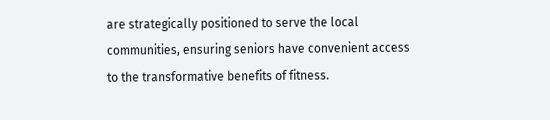are strategically positioned to serve the local communities, ensuring seniors have convenient access to the transformative benefits of fitness.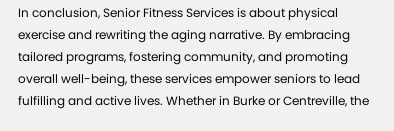In conclusion, Senior Fitness Services is about physical exercise and rewriting the aging narrative. By embracing tailored programs, fostering community, and promoting overall well-being, these services empower seniors to lead fulfilling and active lives. Whether in Burke or Centreville, the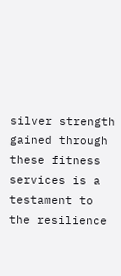silver strength gained through these fitness services is a testament to the resilience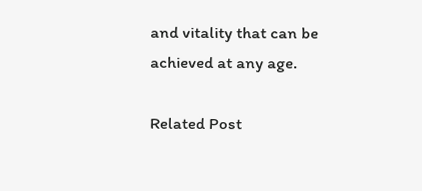and vitality that can be achieved at any age.

Related Post